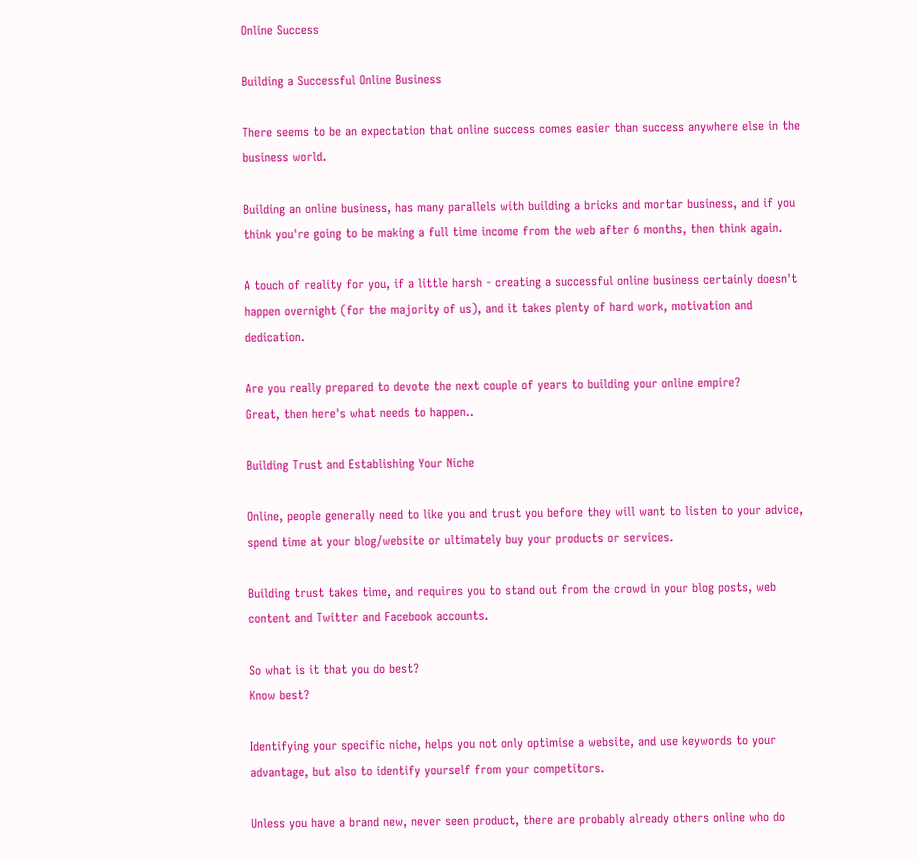Online Success

Building a Successful Online Business

There seems to be an expectation that online success comes easier than success anywhere else in the business world.

Building an online business, has many parallels with building a bricks and mortar business, and if you think you're going to be making a full time income from the web after 6 months, then think again.

A touch of reality for you, if a little harsh - creating a successful online business certainly doesn't happen overnight (for the majority of us), and it takes plenty of hard work, motivation and dedication.

Are you really prepared to devote the next couple of years to building your online empire?
Great, then here's what needs to happen..

Building Trust and Establishing Your Niche

Online, people generally need to like you and trust you before they will want to listen to your advice, spend time at your blog/website or ultimately buy your products or services.

Building trust takes time, and requires you to stand out from the crowd in your blog posts, web content and Twitter and Facebook accounts.

So what is it that you do best?
Know best?

Identifying your specific niche, helps you not only optimise a website, and use keywords to your advantage, but also to identify yourself from your competitors.

Unless you have a brand new, never seen product, there are probably already others online who do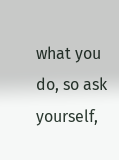what you do, so ask yourself,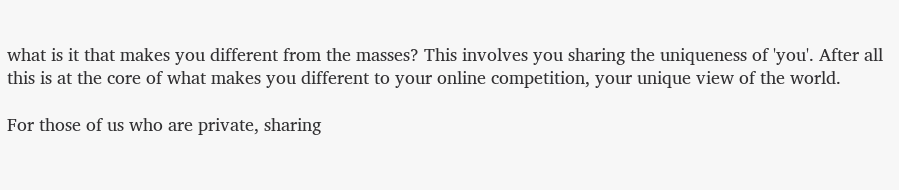what is it that makes you different from the masses? This involves you sharing the uniqueness of 'you'. After all this is at the core of what makes you different to your online competition, your unique view of the world.

For those of us who are private, sharing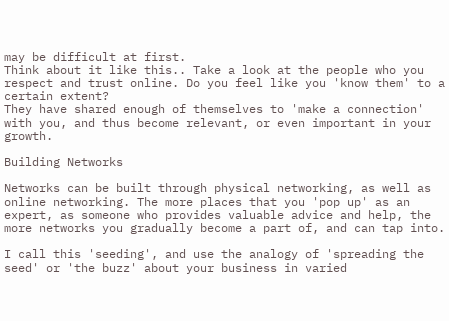may be difficult at first.
Think about it like this.. Take a look at the people who you respect and trust online. Do you feel like you 'know them' to a certain extent?
They have shared enough of themselves to 'make a connection' with you, and thus become relevant, or even important in your growth.

Building Networks

Networks can be built through physical networking, as well as online networking. The more places that you 'pop up' as an expert, as someone who provides valuable advice and help, the more networks you gradually become a part of, and can tap into.

I call this 'seeding', and use the analogy of 'spreading the seed' or 'the buzz' about your business in varied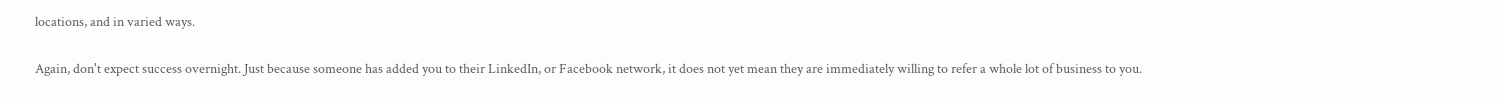locations, and in varied ways.

Again, don't expect success overnight. Just because someone has added you to their LinkedIn, or Facebook network, it does not yet mean they are immediately willing to refer a whole lot of business to you.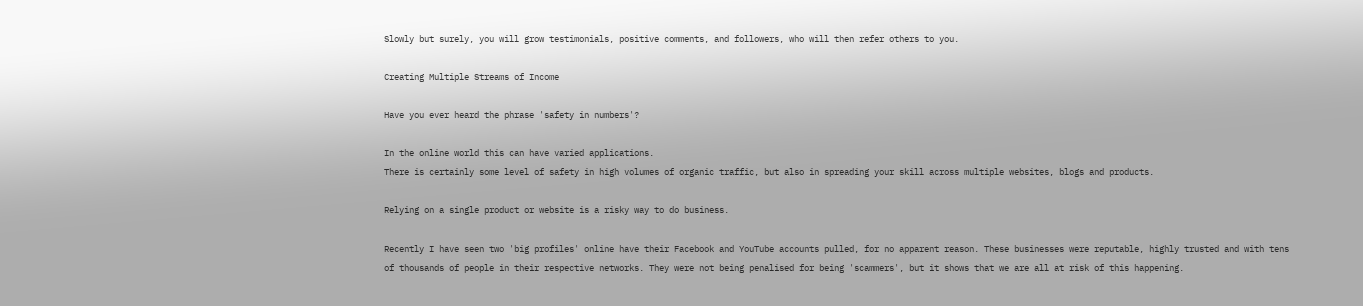Slowly but surely, you will grow testimonials, positive comments, and followers, who will then refer others to you.

Creating Multiple Streams of Income

Have you ever heard the phrase 'safety in numbers'?

In the online world this can have varied applications.
There is certainly some level of safety in high volumes of organic traffic, but also in spreading your skill across multiple websites, blogs and products.

Relying on a single product or website is a risky way to do business.

Recently I have seen two 'big profiles' online have their Facebook and YouTube accounts pulled, for no apparent reason. These businesses were reputable, highly trusted and with tens of thousands of people in their respective networks. They were not being penalised for being 'scammers', but it shows that we are all at risk of this happening.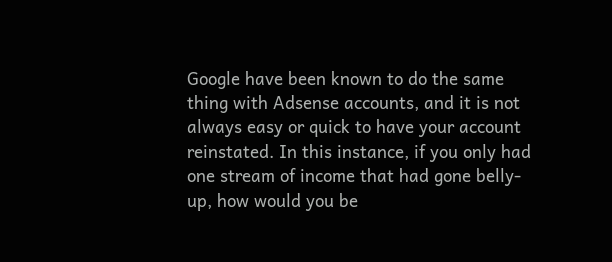Google have been known to do the same thing with Adsense accounts, and it is not always easy or quick to have your account reinstated. In this instance, if you only had one stream of income that had gone belly-up, how would you be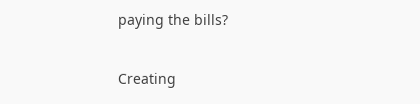paying the bills?

Creating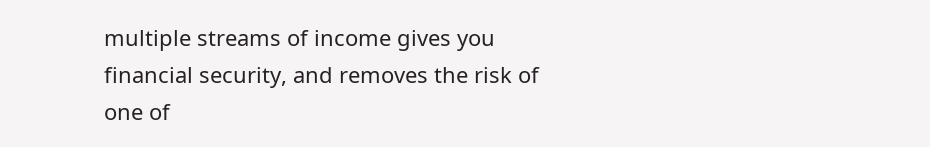multiple streams of income gives you financial security, and removes the risk of one of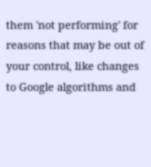them 'not performing' for reasons that may be out of your control, like changes to Google algorithms and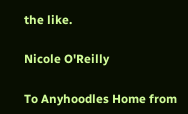the like.

Nicole O'Reilly

To Anyhoodles Home from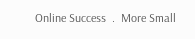Online Success  .  More Small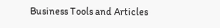Business Tools and Articles